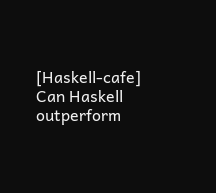[Haskell-cafe] Can Haskell outperform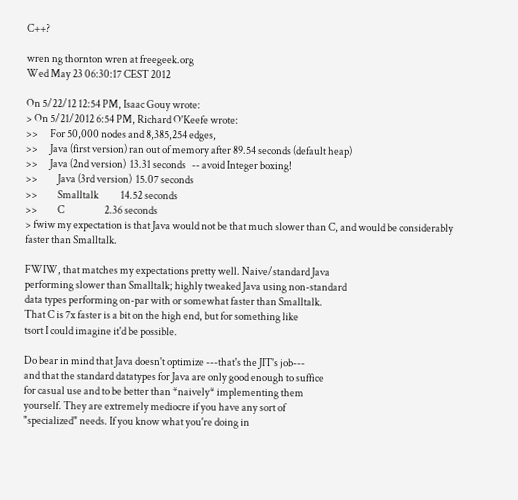C++?

wren ng thornton wren at freegeek.org
Wed May 23 06:30:17 CEST 2012

On 5/22/12 12:54 PM, Isaac Gouy wrote:
> On 5/21/2012 6:54 PM, Richard O'Keefe wrote:
>>      For 50,000 nodes and 8,385,254 edges,
>>      Java (first version) ran out of memory after 89.54 seconds (default heap)
>>      Java (2nd version)  13.31 seconds   -- avoid Integer boxing!
>>          Java (3rd version)  15.07 seconds
>>          Smalltalk           14.52 seconds
>>          C                    2.36 seconds
> fwiw my expectation is that Java would not be that much slower than C, and would be considerably faster than Smalltalk.

FWIW, that matches my expectations pretty well. Naive/standard Java
performing slower than Smalltalk; highly tweaked Java using non-standard
data types performing on-par with or somewhat faster than Smalltalk.
That C is 7x faster is a bit on the high end, but for something like
tsort I could imagine it'd be possible.

Do bear in mind that Java doesn't optimize ---that's the JIT's job---
and that the standard datatypes for Java are only good enough to suffice
for casual use and to be better than *naively* implementing them
yourself. They are extremely mediocre if you have any sort of
"specialized" needs. If you know what you're doing in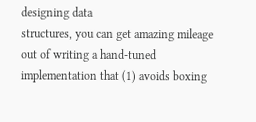designing data
structures, you can get amazing mileage out of writing a hand-tuned
implementation that (1) avoids boxing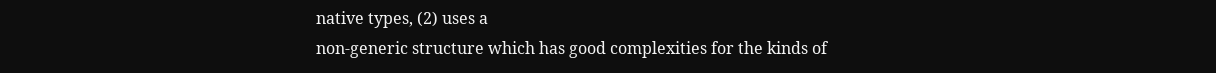native types, (2) uses a
non-generic structure which has good complexities for the kinds of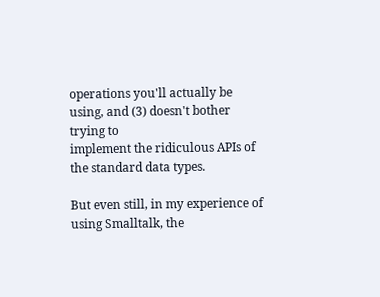operations you'll actually be using, and (3) doesn't bother trying to
implement the ridiculous APIs of the standard data types.

But even still, in my experience of using Smalltalk, the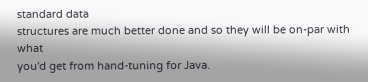standard data
structures are much better done and so they will be on-par with what
you'd get from hand-tuning for Java.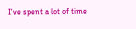I've spent a lot of time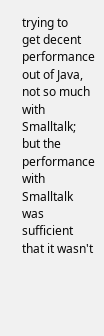trying to
get decent performance out of Java, not so much with Smalltalk; but the
performance with Smalltalk was sufficient that it wasn't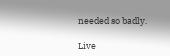needed so badly.

Live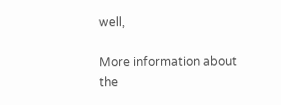well,

More information about the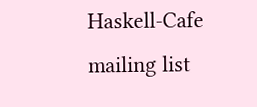Haskell-Cafe mailing list